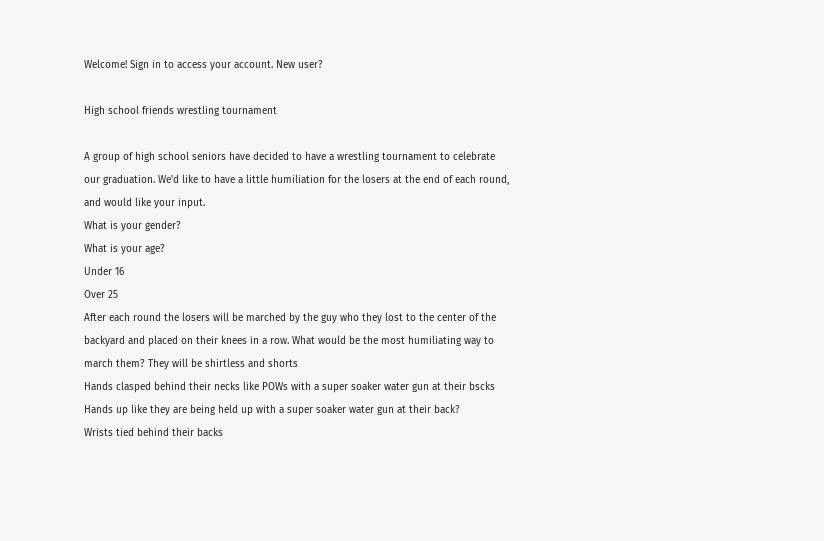Welcome! Sign in to access your account. New user?

High school friends wrestling tournament

A group of high school seniors have decided to have a wrestling tournament to celebrate our graduation. We'd like to have a little humiliation for the losers at the end of each round, and would like your input.
What is your gender?
What is your age?
Under 16
Over 25
After each round the losers will be marched by the guy who they lost to the center of the backyard and placed on their knees in a row. What would be the most humiliating way to march them? They will be shirtless and shorts
Hands clasped behind their necks like POWs with a super soaker water gun at their bscks
Hands up like they are being held up with a super soaker water gun at their back?
Wrists tied behind their backs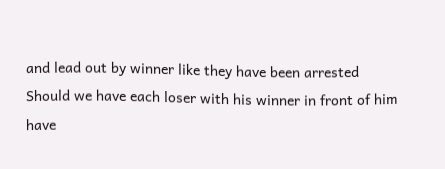and lead out by winner like they have been arrested
Should we have each loser with his winner in front of him have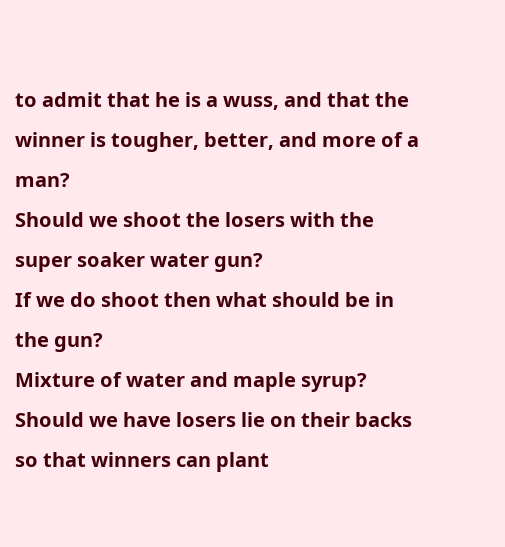to admit that he is a wuss, and that the winner is tougher, better, and more of a man?
Should we shoot the losers with the super soaker water gun?
If we do shoot then what should be in the gun?
Mixture of water and maple syrup?
Should we have losers lie on their backs so that winners can plant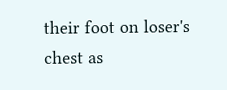their foot on loser's chest as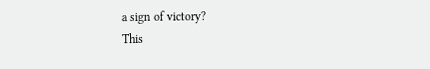a sign of victory?
This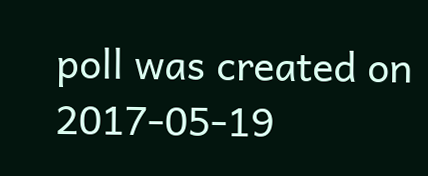poll was created on 2017-05-19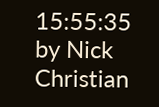15:55:35 by Nick Christian